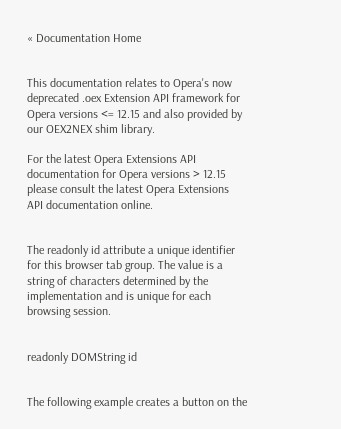« Documentation Home


This documentation relates to Opera's now deprecated .oex Extension API framework for Opera versions <= 12.15 and also provided by our OEX2NEX shim library.

For the latest Opera Extensions API documentation for Opera versions > 12.15 please consult the latest Opera Extensions API documentation online.


The readonly id attribute a unique identifier for this browser tab group. The value is a string of characters determined by the implementation and is unique for each browsing session.


readonly DOMString id


The following example creates a button on the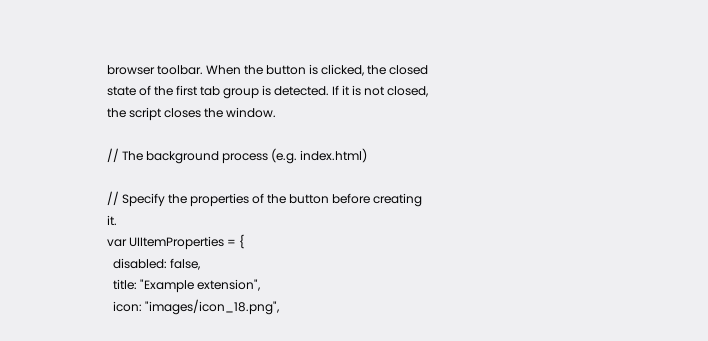browser toolbar. When the button is clicked, the closed state of the first tab group is detected. If it is not closed, the script closes the window.

// The background process (e.g. index.html)

// Specify the properties of the button before creating it.
var UIItemProperties = {
  disabled: false,
  title: "Example extension",
  icon: "images/icon_18.png",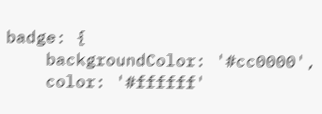badge: {
    backgroundColor: '#cc0000',
    color: '#ffffff'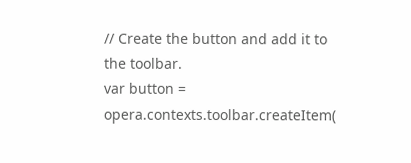// Create the button and add it to the toolbar.
var button = opera.contexts.toolbar.createItem(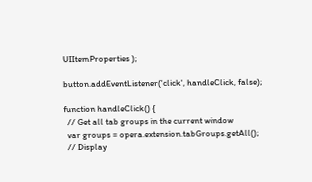UIItemProperties );

button.addEventListener('click', handleClick, false);

function handleClick() {
  // Get all tab groups in the current window
  var groups = opera.extension.tabGroups.getAll();
  // Display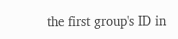the first group's ID in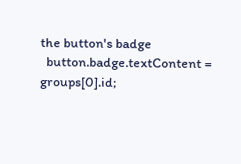the button's badge
  button.badge.textContent = groups[0].id;